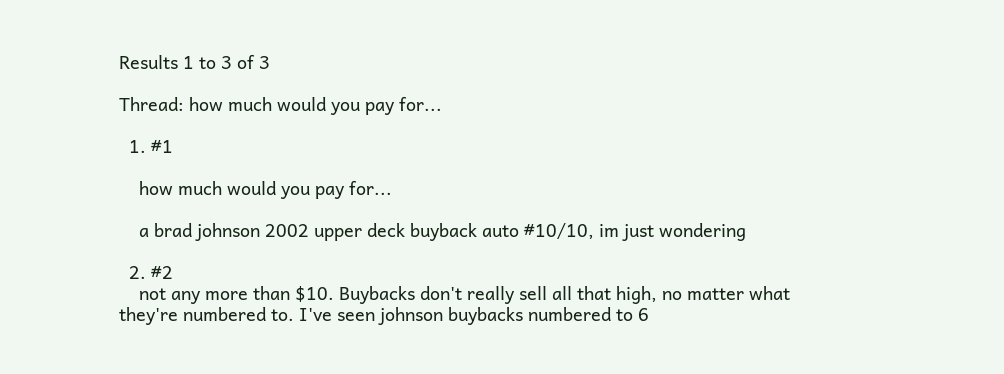Results 1 to 3 of 3

Thread: how much would you pay for...

  1. #1

    how much would you pay for...

    a brad johnson 2002 upper deck buyback auto #10/10, im just wondering

  2. #2
    not any more than $10. Buybacks don't really sell all that high, no matter what they're numbered to. I've seen johnson buybacks numbered to 6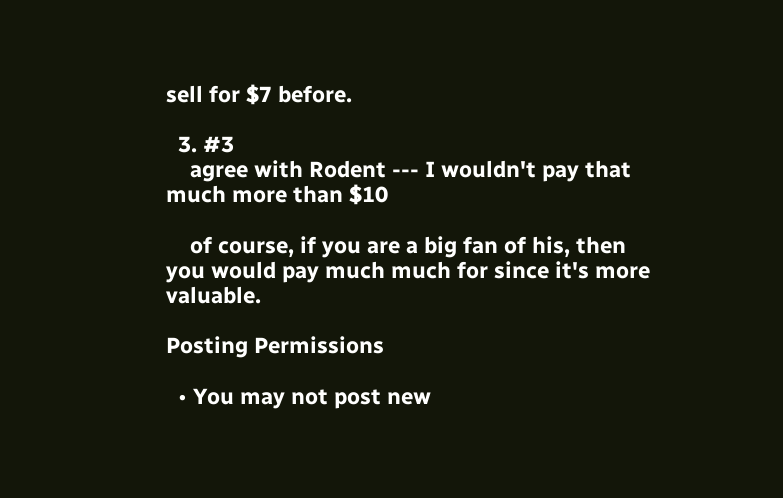sell for $7 before.

  3. #3
    agree with Rodent --- I wouldn't pay that much more than $10

    of course, if you are a big fan of his, then you would pay much much for since it's more valuable.

Posting Permissions

  • You may not post new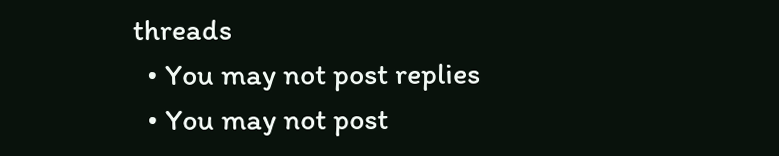threads
  • You may not post replies
  • You may not post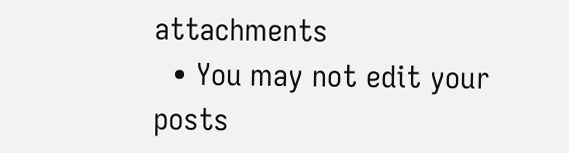attachments
  • You may not edit your posts